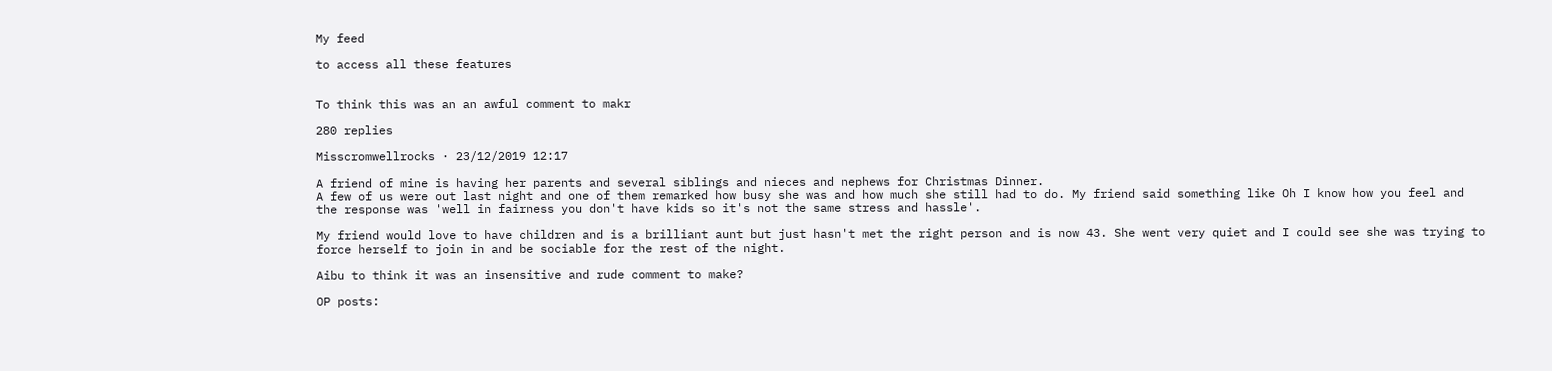My feed

to access all these features


To think this was an an awful comment to makr

280 replies

Misscromwellrocks · 23/12/2019 12:17

A friend of mine is having her parents and several siblings and nieces and nephews for Christmas Dinner.
A few of us were out last night and one of them remarked how busy she was and how much she still had to do. My friend said something like Oh I know how you feel and the response was 'well in fairness you don't have kids so it's not the same stress and hassle'.

My friend would love to have children and is a brilliant aunt but just hasn't met the right person and is now 43. She went very quiet and I could see she was trying to force herself to join in and be sociable for the rest of the night.

Aibu to think it was an insensitive and rude comment to make?

OP posts: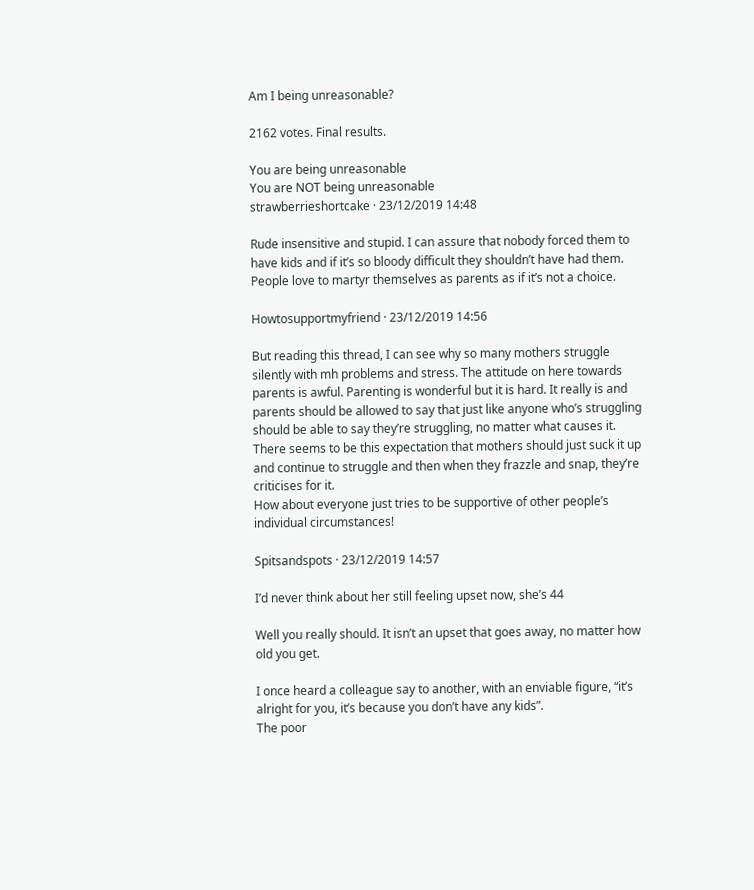Am I being unreasonable?

2162 votes. Final results.

You are being unreasonable
You are NOT being unreasonable
strawberrieshortcake · 23/12/2019 14:48

Rude insensitive and stupid. I can assure that nobody forced them to have kids and if it’s so bloody difficult they shouldn’t have had them. People love to martyr themselves as parents as if it’s not a choice.

Howtosupportmyfriend · 23/12/2019 14:56

But reading this thread, I can see why so many mothers struggle silently with mh problems and stress. The attitude on here towards parents is awful. Parenting is wonderful but it is hard. It really is and parents should be allowed to say that just like anyone who’s struggling should be able to say they’re struggling, no matter what causes it. There seems to be this expectation that mothers should just suck it up and continue to struggle and then when they frazzle and snap, they’re criticises for it.
How about everyone just tries to be supportive of other people’s individual circumstances!

Spitsandspots · 23/12/2019 14:57

I’d never think about her still feeling upset now, she’s 44

Well you really should. It isn’t an upset that goes away, no matter how old you get.

I once heard a colleague say to another, with an enviable figure, “it’s alright for you, it’s because you don’t have any kids”.
The poor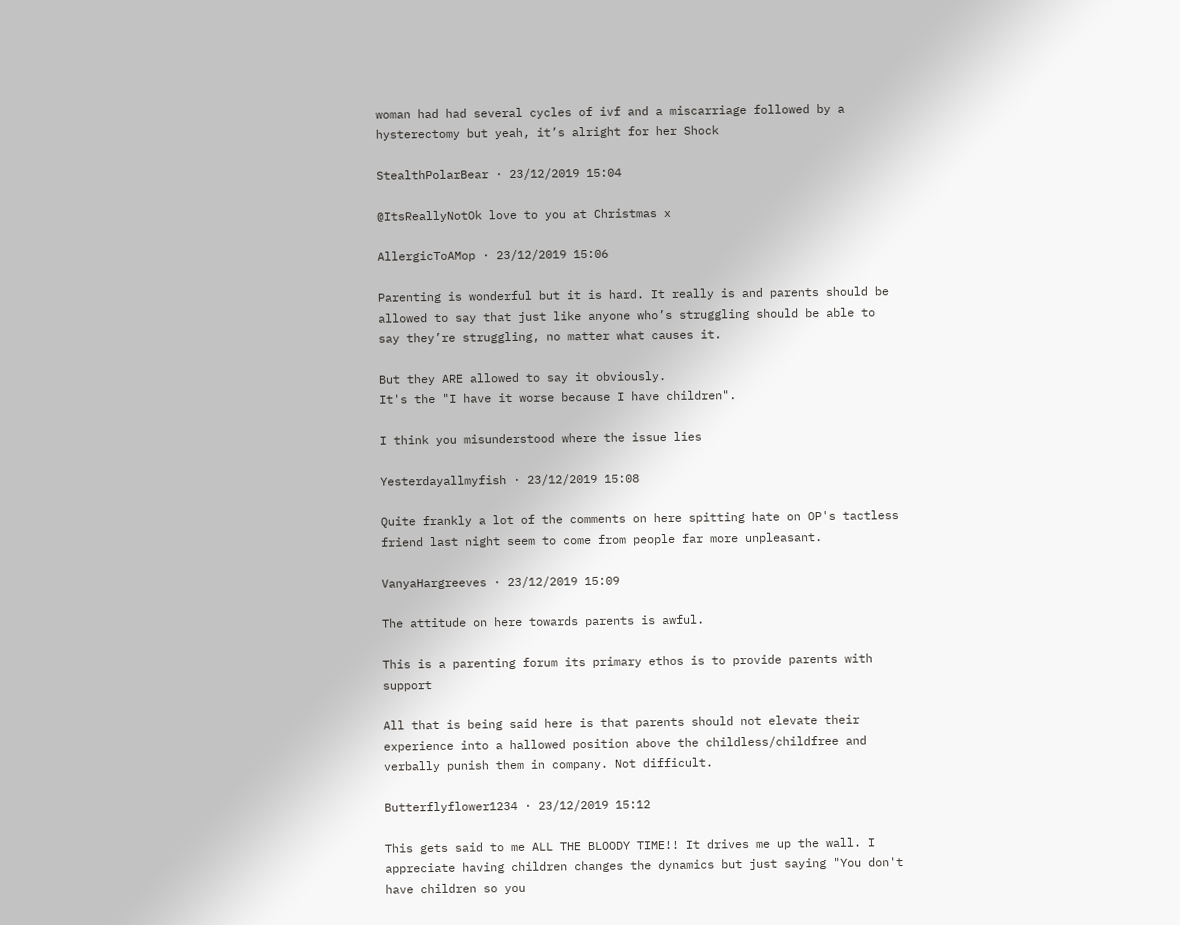woman had had several cycles of ivf and a miscarriage followed by a hysterectomy but yeah, it’s alright for her Shock

StealthPolarBear · 23/12/2019 15:04

@ItsReallyNotOk love to you at Christmas x

AllergicToAMop · 23/12/2019 15:06

Parenting is wonderful but it is hard. It really is and parents should be allowed to say that just like anyone who’s struggling should be able to say they’re struggling, no matter what causes it.

But they ARE allowed to say it obviously.
It's the "I have it worse because I have children".

I think you misunderstood where the issue lies

Yesterdayallmyfish · 23/12/2019 15:08

Quite frankly a lot of the comments on here spitting hate on OP's tactless friend last night seem to come from people far more unpleasant.

VanyaHargreeves · 23/12/2019 15:09

The attitude on here towards parents is awful.

This is a parenting forum its primary ethos is to provide parents with support

All that is being said here is that parents should not elevate their experience into a hallowed position above the childless/childfree and verbally punish them in company. Not difficult.

Butterflyflower1234 · 23/12/2019 15:12

This gets said to me ALL THE BLOODY TIME!! It drives me up the wall. I appreciate having children changes the dynamics but just saying "You don't have children so you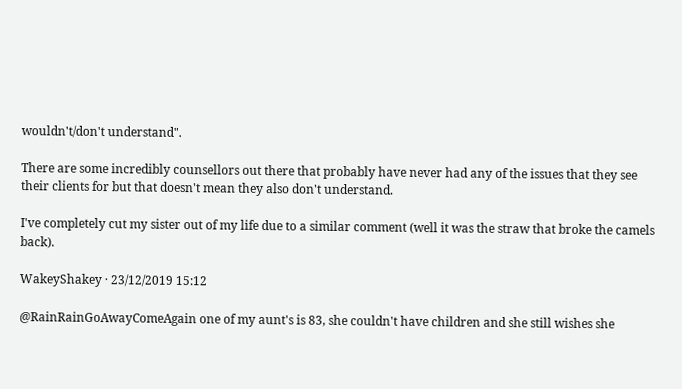wouldn't/don't understand".

There are some incredibly counsellors out there that probably have never had any of the issues that they see their clients for but that doesn't mean they also don't understand.

I've completely cut my sister out of my life due to a similar comment (well it was the straw that broke the camels back).

WakeyShakey · 23/12/2019 15:12

@RainRainGoAwayComeAgain one of my aunt's is 83, she couldn't have children and she still wishes she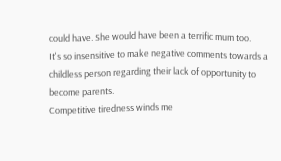could have. She would have been a terrific mum too.
It's so insensitive to make negative comments towards a childless person regarding their lack of opportunity to become parents.
Competitive tiredness winds me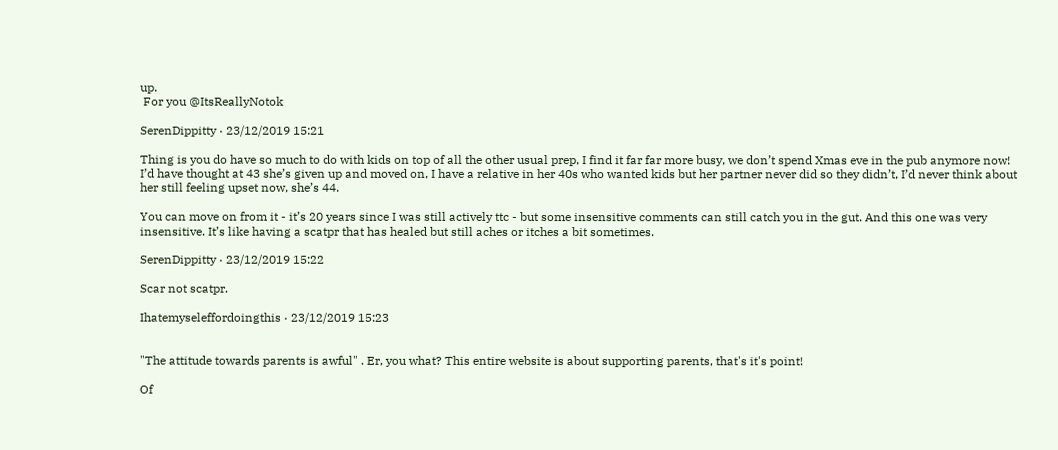up.
 For you @ItsReallyNotok

SerenDippitty · 23/12/2019 15:21

Thing is you do have so much to do with kids on top of all the other usual prep, I find it far far more busy, we don’t spend Xmas eve in the pub anymore now! I’d have thought at 43 she’s given up and moved on, I have a relative in her 40s who wanted kids but her partner never did so they didn’t, I’d never think about her still feeling upset now, she’s 44.

You can move on from it - it’s 20 years since I was still actively ttc - but some insensitive comments can still catch you in the gut. And this one was very insensitive. It’s like having a scatpr that has healed but still aches or itches a bit sometimes.

SerenDippitty · 23/12/2019 15:22

Scar not scatpr.

Ihatemyseleffordoingthis · 23/12/2019 15:23


"The attitude towards parents is awful" . Er, you what? This entire website is about supporting parents, that's it's point!

Of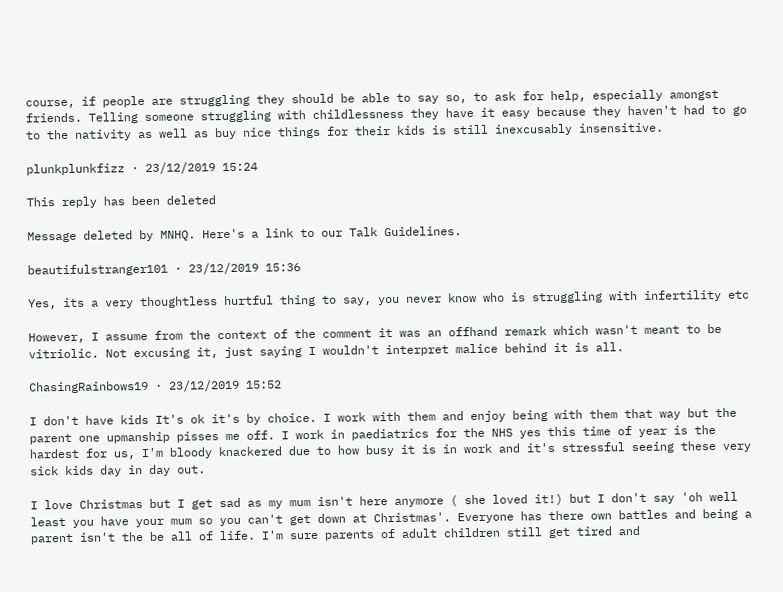course, if people are struggling they should be able to say so, to ask for help, especially amongst friends. Telling someone struggling with childlessness they have it easy because they haven't had to go to the nativity as well as buy nice things for their kids is still inexcusably insensitive.

plunkplunkfizz · 23/12/2019 15:24

This reply has been deleted

Message deleted by MNHQ. Here's a link to our Talk Guidelines.

beautifulstranger101 · 23/12/2019 15:36

Yes, its a very thoughtless hurtful thing to say, you never know who is struggling with infertility etc

However, I assume from the context of the comment it was an offhand remark which wasn't meant to be vitriolic. Not excusing it, just saying I wouldn't interpret malice behind it is all.

ChasingRainbows19 · 23/12/2019 15:52

I don't have kids It's ok it's by choice. I work with them and enjoy being with them that way but the parent one upmanship pisses me off. I work in paediatrics for the NHS yes this time of year is the hardest for us, I'm bloody knackered due to how busy it is in work and it's stressful seeing these very sick kids day in day out.

I love Christmas but I get sad as my mum isn't here anymore ( she loved it!) but I don't say 'oh well least you have your mum so you can't get down at Christmas'. Everyone has there own battles and being a parent isn't the be all of life. I'm sure parents of adult children still get tired and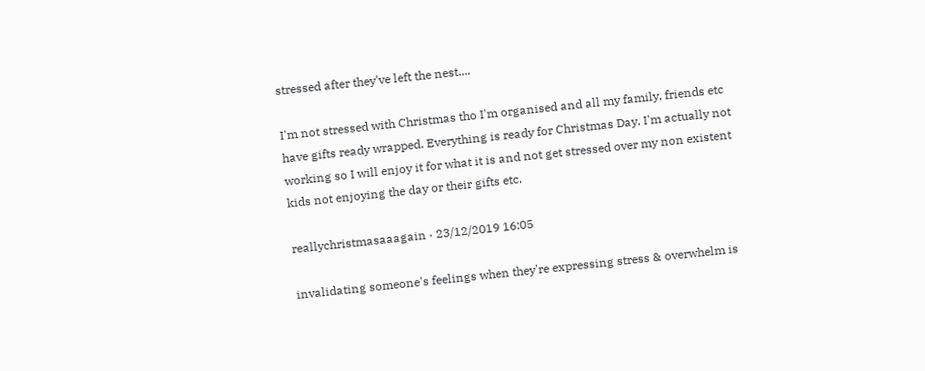stressed after they've left the nest....

I'm not stressed with Christmas tho I'm organised and all my family, friends etc have gifts ready wrapped. Everything is ready for Christmas Day. I'm actually not working so I will enjoy it for what it is and not get stressed over my non existent kids not enjoying the day or their gifts etc.

reallychristmasaaagain · 23/12/2019 16:05

invalidating someone's feelings when they're expressing stress & overwhelm is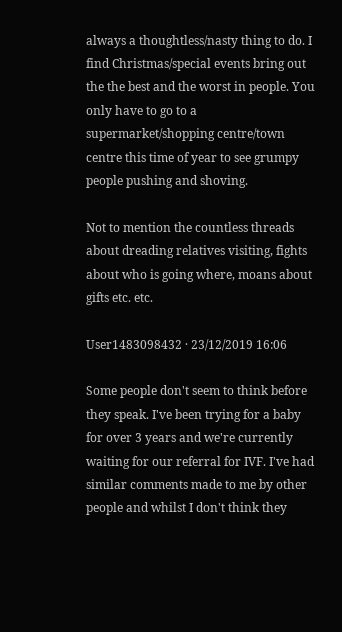always a thoughtless/nasty thing to do. I find Christmas/special events bring out the the best and the worst in people. You only have to go to a supermarket/shopping centre/town centre this time of year to see grumpy people pushing and shoving.

Not to mention the countless threads about dreading relatives visiting, fights about who is going where, moans about gifts etc. etc.

User1483098432 · 23/12/2019 16:06

Some people don't seem to think before they speak. I've been trying for a baby for over 3 years and we're currently waiting for our referral for IVF. I've had similar comments made to me by other
people and whilst I don't think they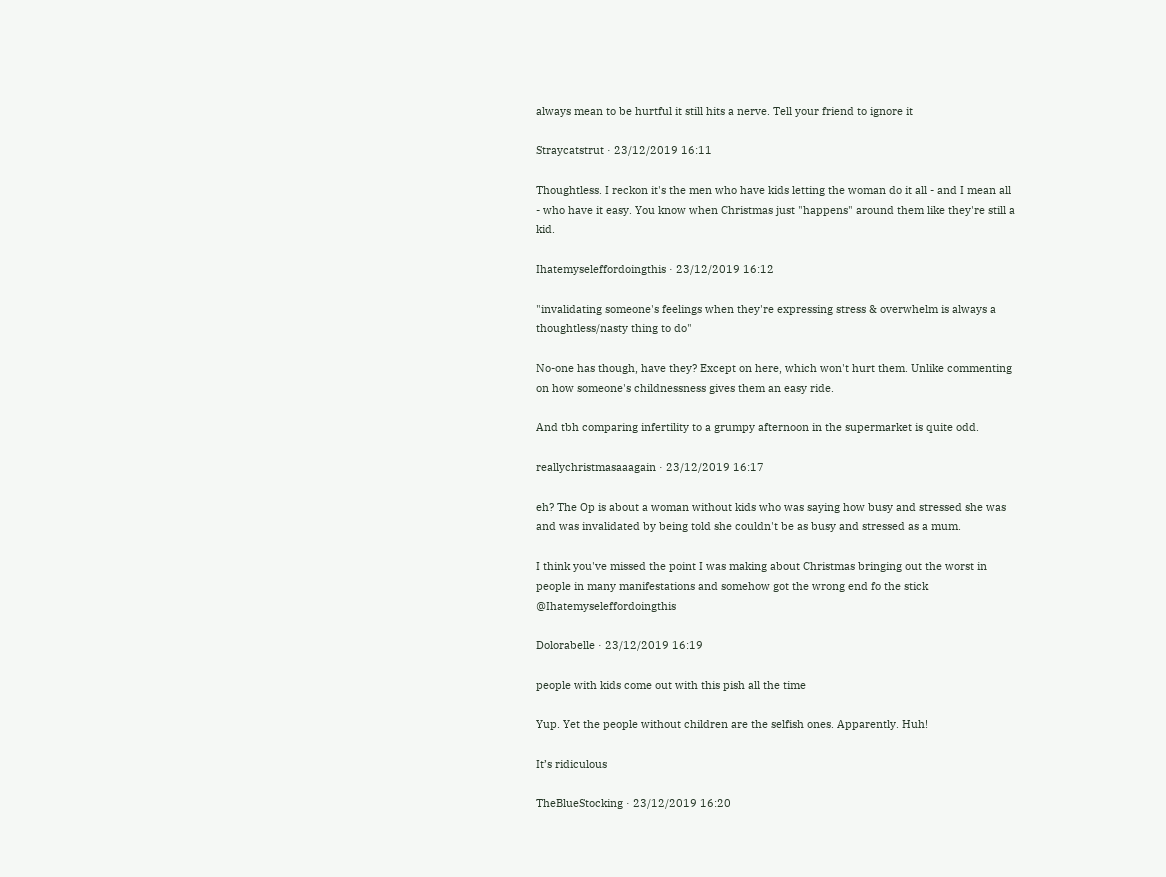always mean to be hurtful it still hits a nerve. Tell your friend to ignore it

Straycatstrut · 23/12/2019 16:11

Thoughtless. I reckon it's the men who have kids letting the woman do it all - and I mean all - who have it easy. You know when Christmas just "happens" around them like they're still a kid.

Ihatemyseleffordoingthis · 23/12/2019 16:12

"invalidating someone's feelings when they're expressing stress & overwhelm is always a thoughtless/nasty thing to do"

No-one has though, have they? Except on here, which won't hurt them. Unlike commenting on how someone's childnessness gives them an easy ride.

And tbh comparing infertility to a grumpy afternoon in the supermarket is quite odd.

reallychristmasaaagain · 23/12/2019 16:17

eh? The Op is about a woman without kids who was saying how busy and stressed she was and was invalidated by being told she couldn't be as busy and stressed as a mum.

I think you've missed the point I was making about Christmas bringing out the worst in people in many manifestations and somehow got the wrong end fo the stick @Ihatemyseleffordoingthis

Dolorabelle · 23/12/2019 16:19

people with kids come out with this pish all the time

Yup. Yet the people without children are the selfish ones. Apparently. Huh!

It’s ridiculous

TheBlueStocking · 23/12/2019 16:20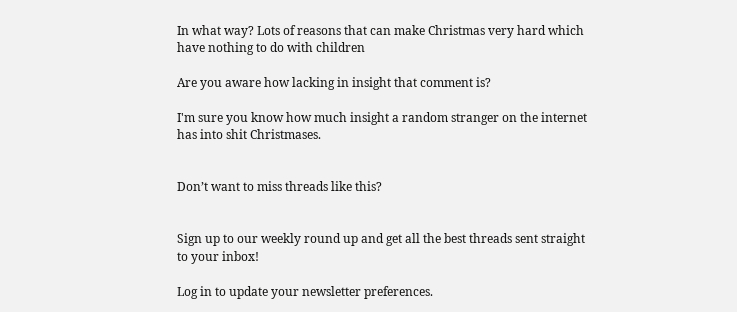In what way? Lots of reasons that can make Christmas very hard which have nothing to do with children

Are you aware how lacking in insight that comment is?

I'm sure you know how much insight a random stranger on the internet has into shit Christmases.


Don’t want to miss threads like this?


Sign up to our weekly round up and get all the best threads sent straight to your inbox!

Log in to update your newsletter preferences.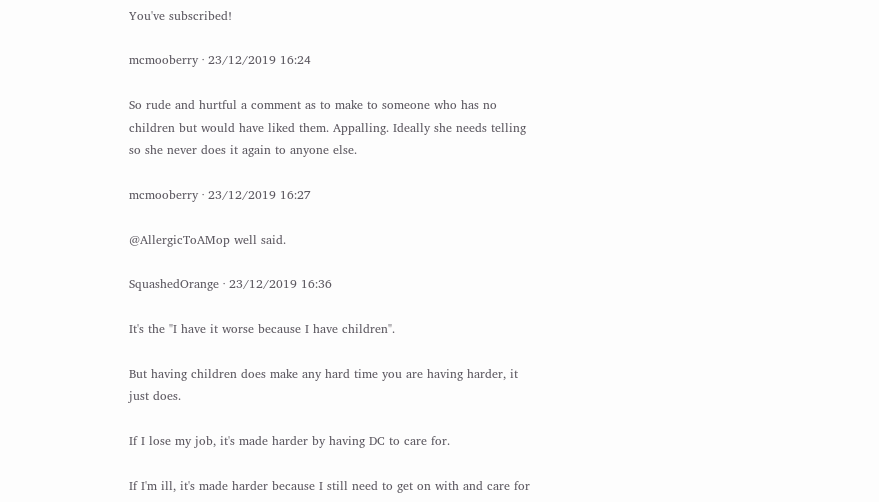You've subscribed!

mcmooberry · 23/12/2019 16:24

So rude and hurtful a comment as to make to someone who has no children but would have liked them. Appalling. Ideally she needs telling so she never does it again to anyone else.

mcmooberry · 23/12/2019 16:27

@AllergicToAMop well said.

SquashedOrange · 23/12/2019 16:36

It's the "I have it worse because I have children".

But having children does make any hard time you are having harder, it just does.

If I lose my job, it's made harder by having DC to care for.

If I'm ill, it's made harder because I still need to get on with and care for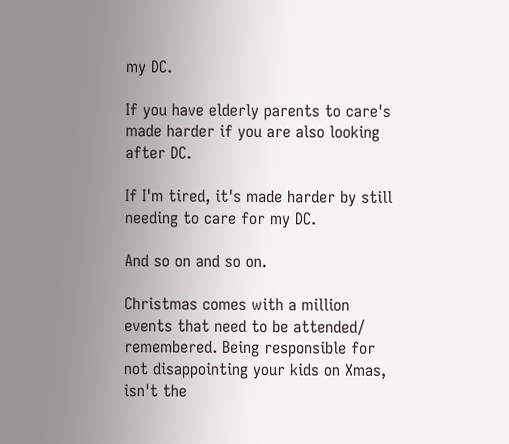my DC.

If you have elderly parents to care's made harder if you are also looking after DC.

If I'm tired, it's made harder by still needing to care for my DC.

And so on and so on.

Christmas comes with a million events that need to be attended/ remembered. Being responsible for not disappointing your kids on Xmas, isn't the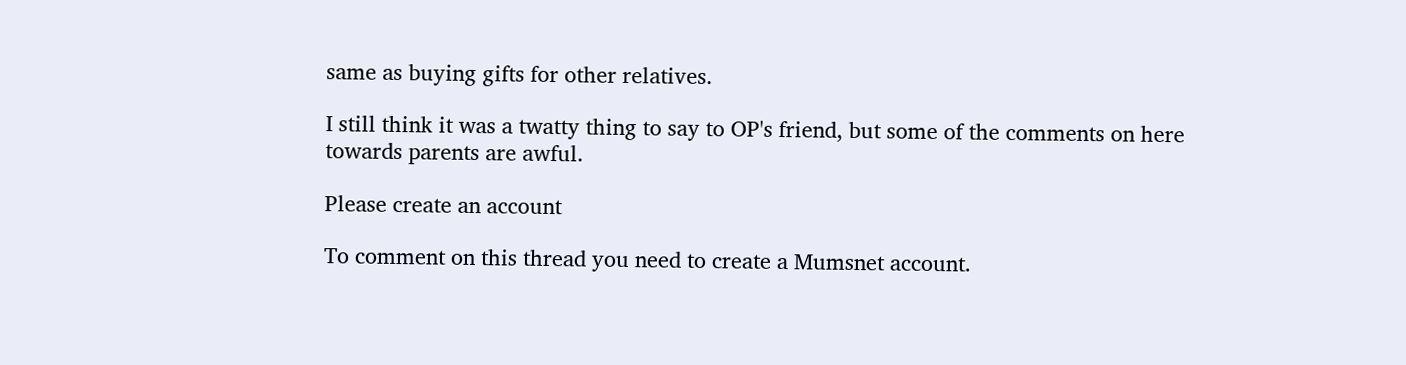same as buying gifts for other relatives.

I still think it was a twatty thing to say to OP's friend, but some of the comments on here towards parents are awful.

Please create an account

To comment on this thread you need to create a Mumsnet account.